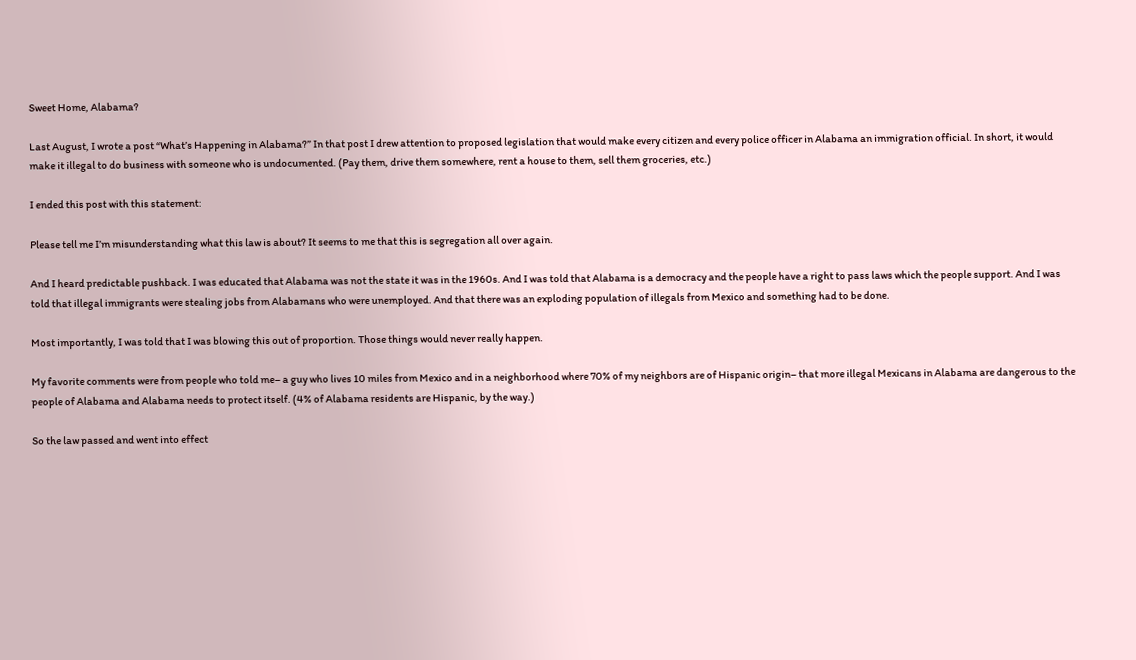Sweet Home, Alabama?

Last August, I wrote a post “What’s Happening in Alabama?” In that post I drew attention to proposed legislation that would make every citizen and every police officer in Alabama an immigration official. In short, it would make it illegal to do business with someone who is undocumented. (Pay them, drive them somewhere, rent a house to them, sell them groceries, etc.)

I ended this post with this statement:

Please tell me I’m misunderstanding what this law is about? It seems to me that this is segregation all over again.

And I heard predictable pushback. I was educated that Alabama was not the state it was in the 1960s. And I was told that Alabama is a democracy and the people have a right to pass laws which the people support. And I was told that illegal immigrants were stealing jobs from Alabamans who were unemployed. And that there was an exploding population of illegals from Mexico and something had to be done.

Most importantly, I was told that I was blowing this out of proportion. Those things would never really happen.

My favorite comments were from people who told me– a guy who lives 10 miles from Mexico and in a neighborhood where 70% of my neighbors are of Hispanic origin– that more illegal Mexicans in Alabama are dangerous to the people of Alabama and Alabama needs to protect itself. (4% of Alabama residents are Hispanic, by the way.)

So the law passed and went into effect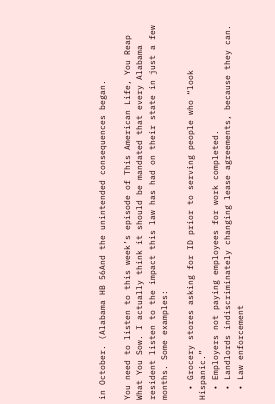in October. (Alabama HB 56And the unintended consequences began.

You need to listen to this week’s episode of This American Life, You Reap What You Sow. I actually think it should be mandated that every Alabama resident listen to the impact this law has had on their state in just a few months. Some examples:

  • Grocery stores asking for ID prior to serving people who “look Hispanic.”
  • Employers not paying employees for work completed.
  • Landlords indiscriminately changing lease agreements, because they can.
  • Law enforcement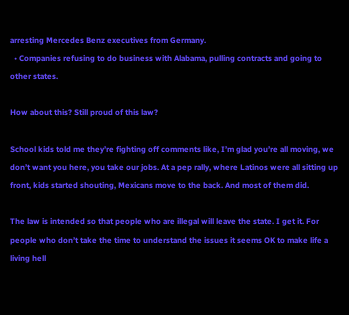arresting Mercedes Benz executives from Germany.
  • Companies refusing to do business with Alabama, pulling contracts and going to other states.

How about this? Still proud of this law?

School kids told me they’re fighting off comments like, I’m glad you’re all moving, we don’t want you here, you take our jobs. At a pep rally, where Latinos were all sitting up front, kids started shouting, Mexicans move to the back. And most of them did.

The law is intended so that people who are illegal will leave the state. I get it. For people who don’t take the time to understand the issues it seems OK to make life a living hell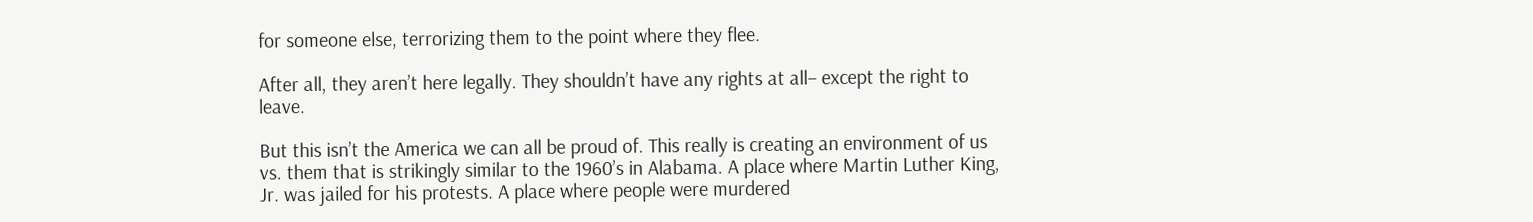for someone else, terrorizing them to the point where they flee.

After all, they aren’t here legally. They shouldn’t have any rights at all– except the right to leave.

But this isn’t the America we can all be proud of. This really is creating an environment of us vs. them that is strikingly similar to the 1960’s in Alabama. A place where Martin Luther King, Jr. was jailed for his protests. A place where people were murdered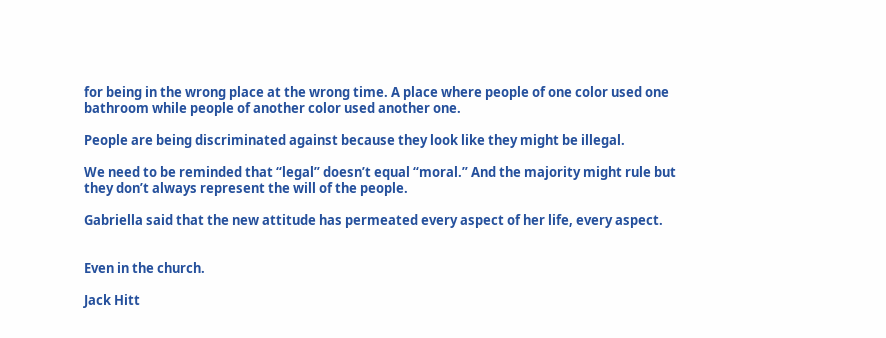for being in the wrong place at the wrong time. A place where people of one color used one bathroom while people of another color used another one.

People are being discriminated against because they look like they might be illegal.

We need to be reminded that “legal” doesn’t equal “moral.” And the majority might rule but they don’t always represent the will of the people.

Gabriella said that the new attitude has permeated every aspect of her life, every aspect.


Even in the church.

Jack Hitt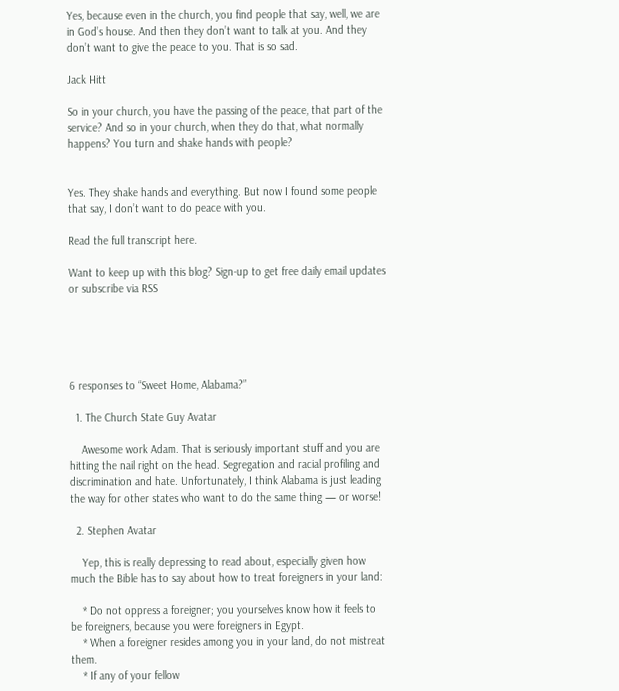Yes, because even in the church, you find people that say, well, we are in God’s house. And then they don’t want to talk at you. And they don’t want to give the peace to you. That is so sad.

Jack Hitt

So in your church, you have the passing of the peace, that part of the service? And so in your church, when they do that, what normally happens? You turn and shake hands with people?


Yes. They shake hands and everything. But now I found some people that say, I don’t want to do peace with you.

Read the full transcript here.

Want to keep up with this blog? Sign-up to get free daily email updates or subscribe via RSS





6 responses to “Sweet Home, Alabama?”

  1. The Church State Guy Avatar

    Awesome work Adam. That is seriously important stuff and you are hitting the nail right on the head. Segregation and racial profiling and discrimination and hate. Unfortunately, I think Alabama is just leading the way for other states who want to do the same thing — or worse!

  2. Stephen Avatar

    Yep, this is really depressing to read about, especially given how much the Bible has to say about how to treat foreigners in your land:

    * Do not oppress a foreigner; you yourselves know how it feels to be foreigners, because you were foreigners in Egypt.
    * When a foreigner resides among you in your land, do not mistreat them.
    * If any of your fellow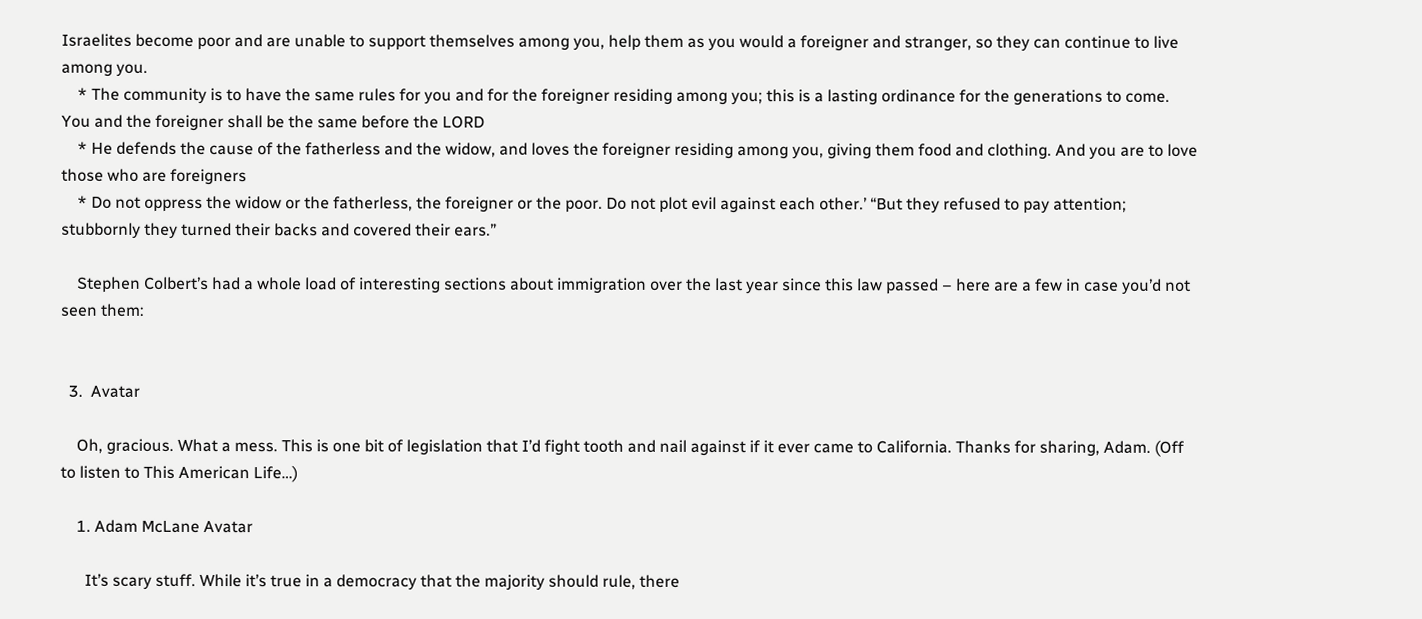Israelites become poor and are unable to support themselves among you, help them as you would a foreigner and stranger, so they can continue to live among you.
    * The community is to have the same rules for you and for the foreigner residing among you; this is a lasting ordinance for the generations to come. You and the foreigner shall be the same before the LORD
    * He defends the cause of the fatherless and the widow, and loves the foreigner residing among you, giving them food and clothing. And you are to love those who are foreigners
    * Do not oppress the widow or the fatherless, the foreigner or the poor. Do not plot evil against each other.’ “But they refused to pay attention; stubbornly they turned their backs and covered their ears.”

    Stephen Colbert’s had a whole load of interesting sections about immigration over the last year since this law passed – here are a few in case you’d not seen them:


  3.  Avatar

    Oh, gracious. What a mess. This is one bit of legislation that I’d fight tooth and nail against if it ever came to California. Thanks for sharing, Adam. (Off to listen to This American Life…)

    1. Adam McLane Avatar

      It’s scary stuff. While it’s true in a democracy that the majority should rule, there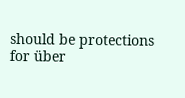should be protections for über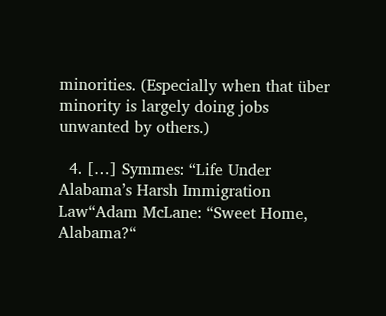minorities. (Especially when that über minority is largely doing jobs unwanted by others.)

  4. […] Symmes: “Life Under Alabama’s Harsh Immigration Law“Adam McLane: “Sweet Home, Alabama?“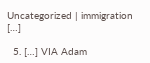Uncategorized | immigration […]

  5. […] VIA Adam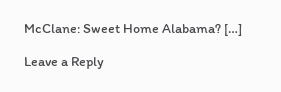McClane: Sweet Home Alabama? […]

Leave a Reply